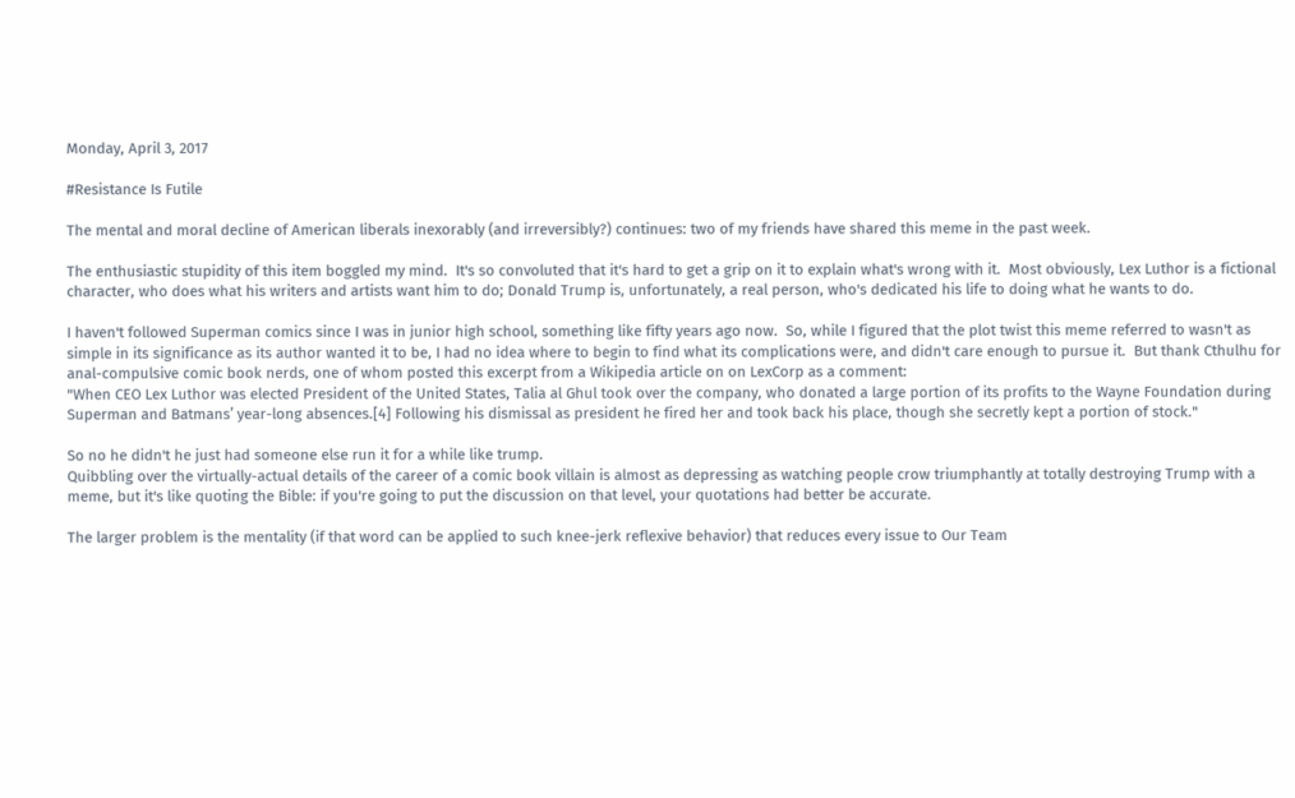Monday, April 3, 2017

#Resistance Is Futile

The mental and moral decline of American liberals inexorably (and irreversibly?) continues: two of my friends have shared this meme in the past week.

The enthusiastic stupidity of this item boggled my mind.  It's so convoluted that it's hard to get a grip on it to explain what's wrong with it.  Most obviously, Lex Luthor is a fictional character, who does what his writers and artists want him to do; Donald Trump is, unfortunately, a real person, who's dedicated his life to doing what he wants to do.

I haven't followed Superman comics since I was in junior high school, something like fifty years ago now.  So, while I figured that the plot twist this meme referred to wasn't as simple in its significance as its author wanted it to be, I had no idea where to begin to find what its complications were, and didn't care enough to pursue it.  But thank Cthulhu for anal-compulsive comic book nerds, one of whom posted this excerpt from a Wikipedia article on on LexCorp as a comment:
"When CEO Lex Luthor was elected President of the United States, Talia al Ghul took over the company, who donated a large portion of its profits to the Wayne Foundation during Superman and Batmans’ year-long absences.[4] Following his dismissal as president he fired her and took back his place, though she secretly kept a portion of stock."

So no he didn't he just had someone else run it for a while like trump.
Quibbling over the virtually-actual details of the career of a comic book villain is almost as depressing as watching people crow triumphantly at totally destroying Trump with a meme, but it's like quoting the Bible: if you're going to put the discussion on that level, your quotations had better be accurate.

The larger problem is the mentality (if that word can be applied to such knee-jerk reflexive behavior) that reduces every issue to Our Team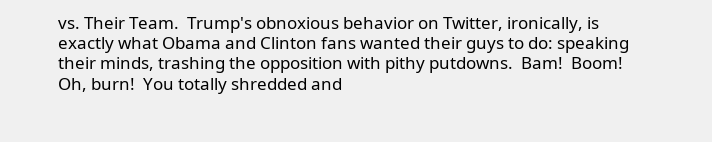vs. Their Team.  Trump's obnoxious behavior on Twitter, ironically, is exactly what Obama and Clinton fans wanted their guys to do: speaking their minds, trashing the opposition with pithy putdowns.  Bam!  Boom!  Oh, burn!  You totally shredded and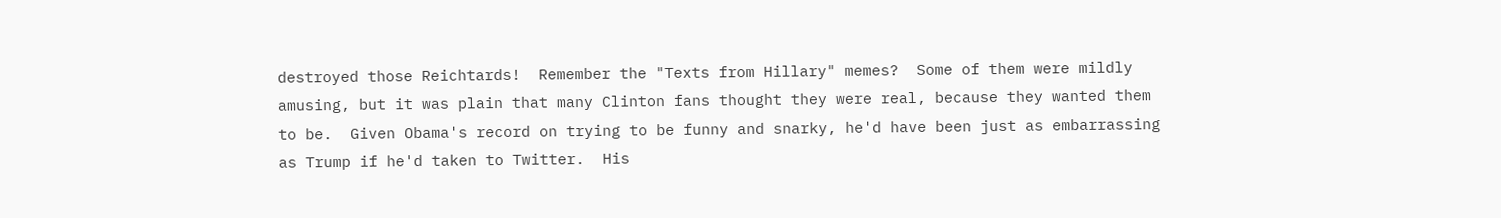destroyed those Reichtards!  Remember the "Texts from Hillary" memes?  Some of them were mildly amusing, but it was plain that many Clinton fans thought they were real, because they wanted them to be.  Given Obama's record on trying to be funny and snarky, he'd have been just as embarrassing as Trump if he'd taken to Twitter.  His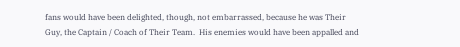fans would have been delighted, though, not embarrassed, because he was Their Guy, the Captain / Coach of Their Team.  His enemies would have been appalled and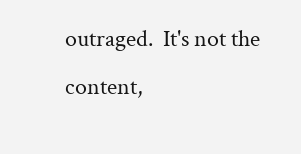outraged.  It's not the content,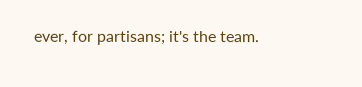ever, for partisans; it's the team.